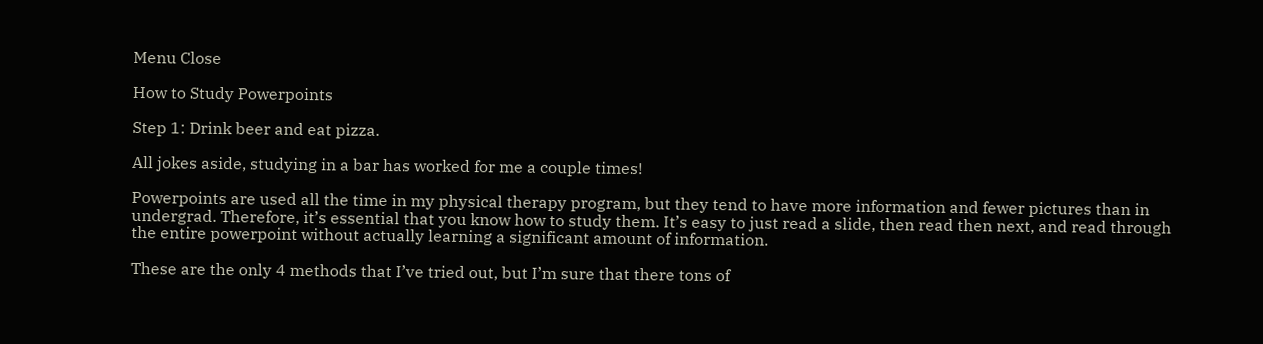Menu Close

How to Study Powerpoints

Step 1: Drink beer and eat pizza.

All jokes aside, studying in a bar has worked for me a couple times!

Powerpoints are used all the time in my physical therapy program, but they tend to have more information and fewer pictures than in undergrad. Therefore, it’s essential that you know how to study them. It’s easy to just read a slide, then read then next, and read through the entire powerpoint without actually learning a significant amount of information.

These are the only 4 methods that I’ve tried out, but I’m sure that there tons of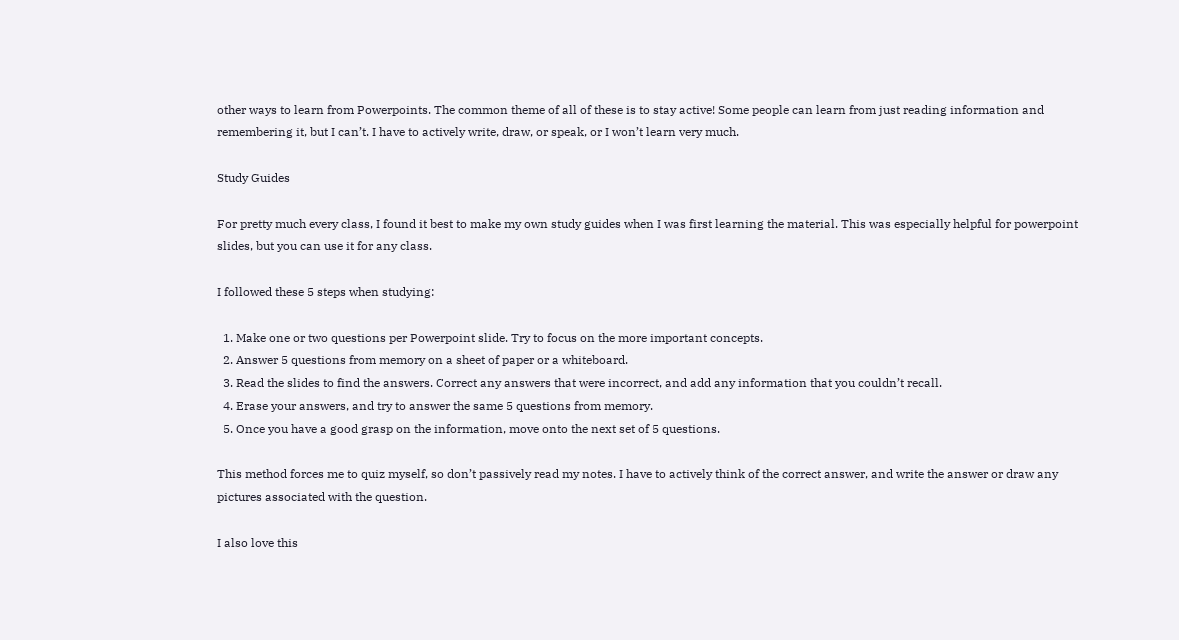other ways to learn from Powerpoints. The common theme of all of these is to stay active! Some people can learn from just reading information and remembering it, but I can’t. I have to actively write, draw, or speak, or I won’t learn very much.

Study Guides

For pretty much every class, I found it best to make my own study guides when I was first learning the material. This was especially helpful for powerpoint slides, but you can use it for any class.

I followed these 5 steps when studying:

  1. Make one or two questions per Powerpoint slide. Try to focus on the more important concepts.
  2. Answer 5 questions from memory on a sheet of paper or a whiteboard.
  3. Read the slides to find the answers. Correct any answers that were incorrect, and add any information that you couldn’t recall.
  4. Erase your answers, and try to answer the same 5 questions from memory.
  5. Once you have a good grasp on the information, move onto the next set of 5 questions.

This method forces me to quiz myself, so don’t passively read my notes. I have to actively think of the correct answer, and write the answer or draw any pictures associated with the question.

I also love this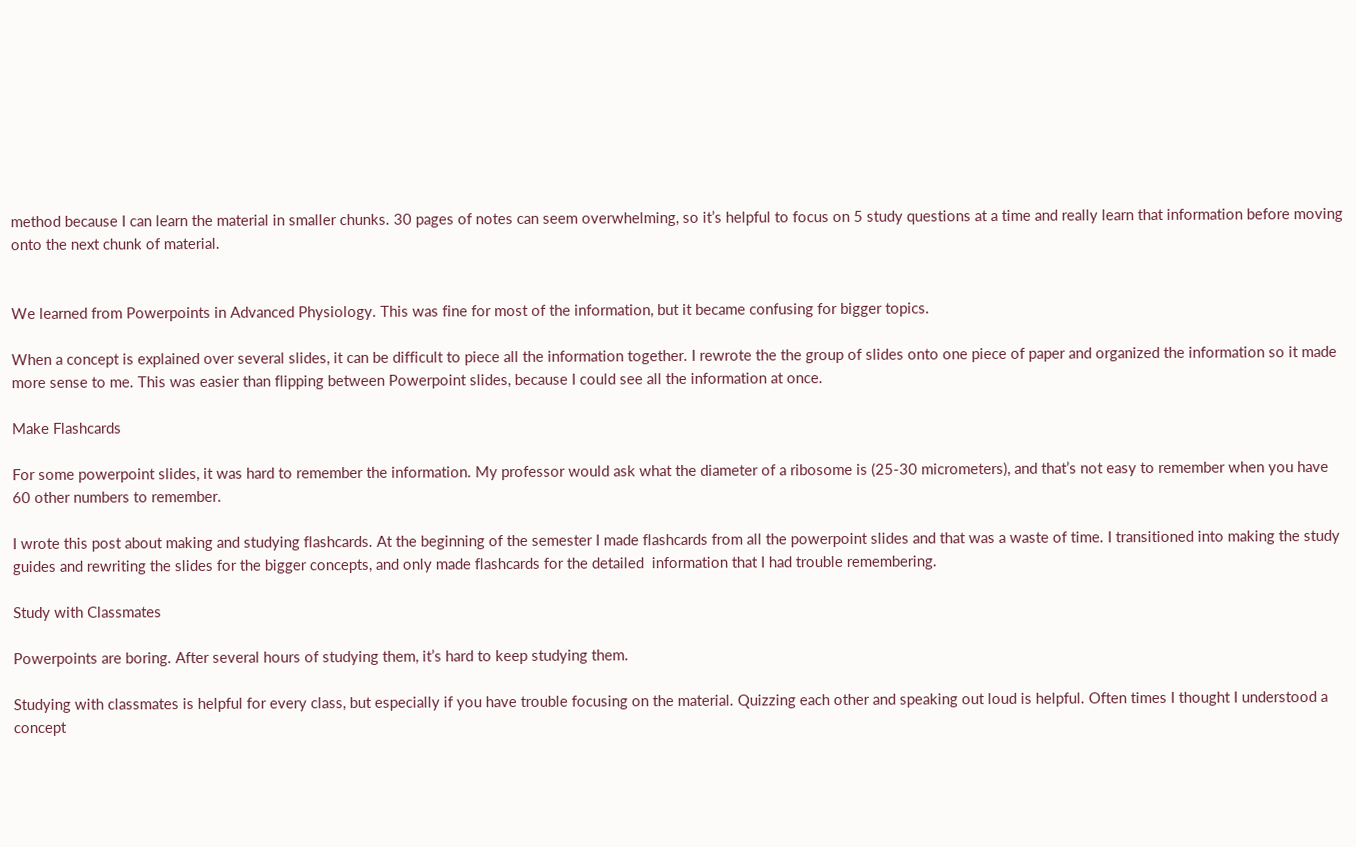method because I can learn the material in smaller chunks. 30 pages of notes can seem overwhelming, so it’s helpful to focus on 5 study questions at a time and really learn that information before moving onto the next chunk of material.


We learned from Powerpoints in Advanced Physiology. This was fine for most of the information, but it became confusing for bigger topics.

When a concept is explained over several slides, it can be difficult to piece all the information together. I rewrote the the group of slides onto one piece of paper and organized the information so it made more sense to me. This was easier than flipping between Powerpoint slides, because I could see all the information at once.

Make Flashcards

For some powerpoint slides, it was hard to remember the information. My professor would ask what the diameter of a ribosome is (25-30 micrometers), and that’s not easy to remember when you have 60 other numbers to remember.

I wrote this post about making and studying flashcards. At the beginning of the semester I made flashcards from all the powerpoint slides and that was a waste of time. I transitioned into making the study guides and rewriting the slides for the bigger concepts, and only made flashcards for the detailed  information that I had trouble remembering.

Study with Classmates

Powerpoints are boring. After several hours of studying them, it’s hard to keep studying them.

Studying with classmates is helpful for every class, but especially if you have trouble focusing on the material. Quizzing each other and speaking out loud is helpful. Often times I thought I understood a concept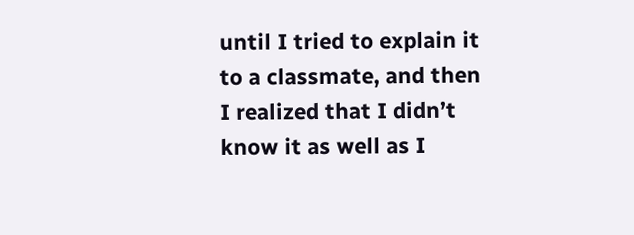until I tried to explain it to a classmate, and then I realized that I didn’t know it as well as I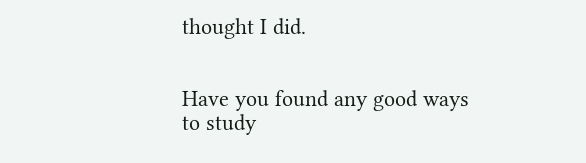thought I did.


Have you found any good ways to study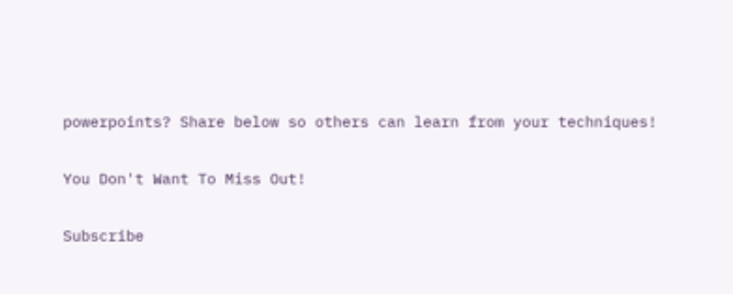powerpoints? Share below so others can learn from your techniques!

You Don't Want To Miss Out!

Subscribe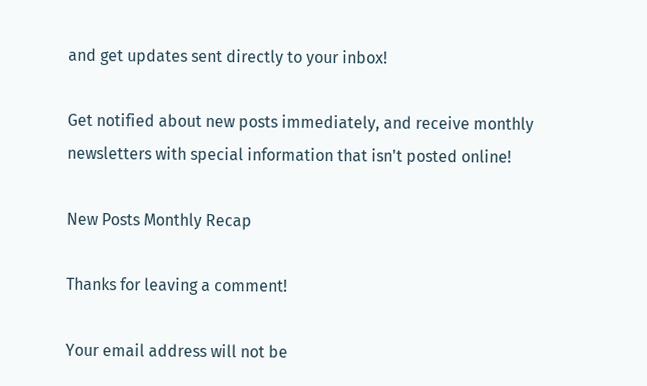and get updates sent directly to your inbox!

Get notified about new posts immediately, and receive monthly newsletters with special information that isn't posted online!

New Posts Monthly Recap

Thanks for leaving a comment!

Your email address will not be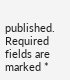published. Required fields are marked *